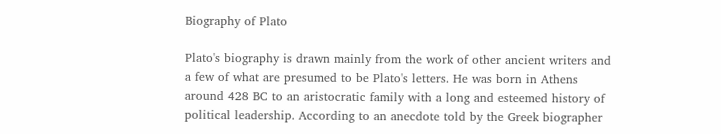Biography of Plato

Plato's biography is drawn mainly from the work of other ancient writers and a few of what are presumed to be Plato's letters. He was born in Athens around 428 BC to an aristocratic family with a long and esteemed history of political leadership. According to an anecdote told by the Greek biographer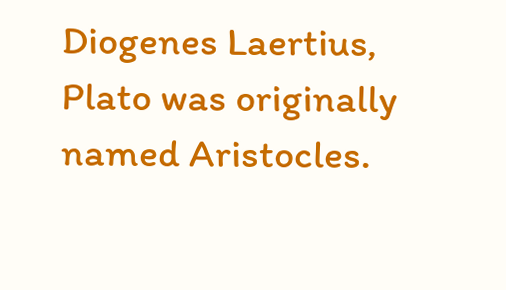Diogenes Laertius, Plato was originally named Aristocles.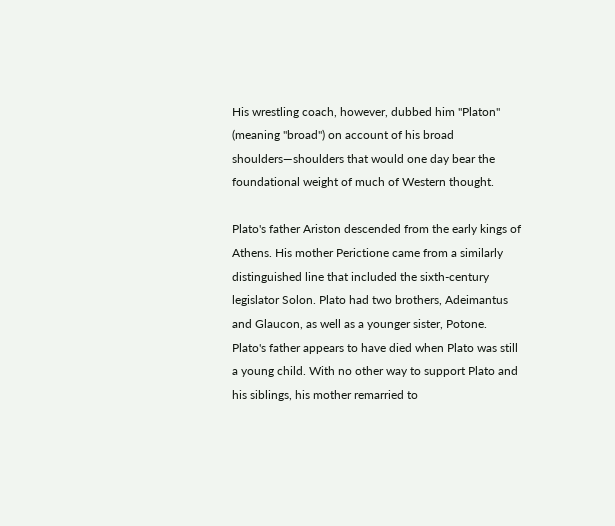His wrestling coach, however, dubbed him "Platon" (meaning "broad") on account of his broad shoulders—shoulders that would one day bear the foundational weight of much of Western thought.

Plato's father Ariston descended from the early kings of Athens. His mother Perictione came from a similarly distinguished line that included the sixth-century legislator Solon. Plato had two brothers, Adeimantus and Glaucon, as well as a younger sister, Potone. Plato's father appears to have died when Plato was still a young child. With no other way to support Plato and his siblings, his mother remarried to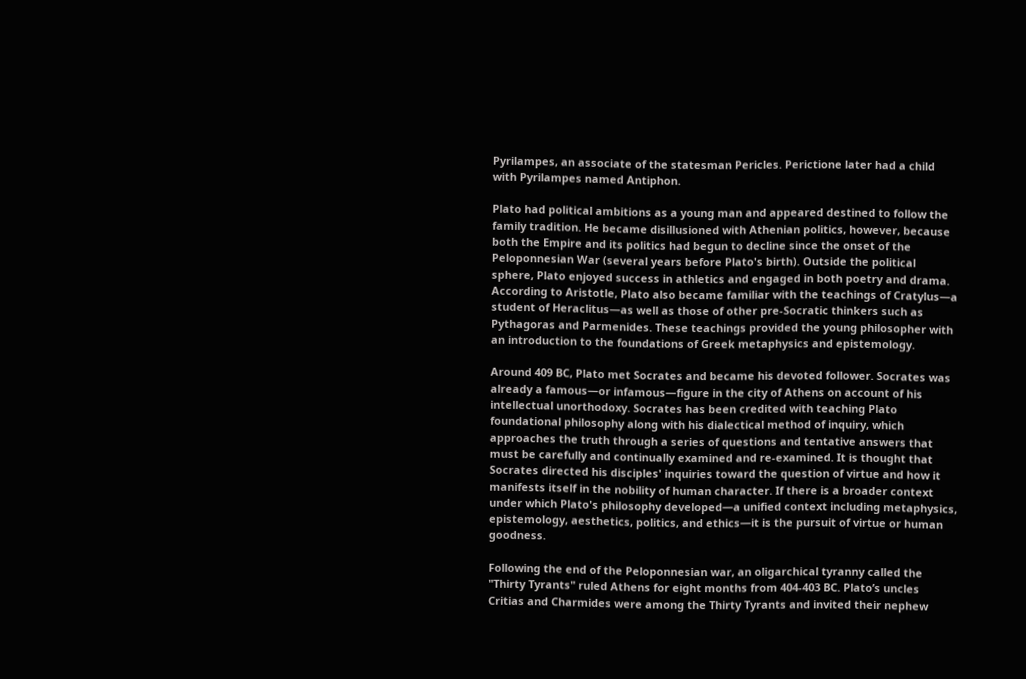Pyrilampes, an associate of the statesman Pericles. Perictione later had a child with Pyrilampes named Antiphon.

Plato had political ambitions as a young man and appeared destined to follow the family tradition. He became disillusioned with Athenian politics, however, because both the Empire and its politics had begun to decline since the onset of the Peloponnesian War (several years before Plato's birth). Outside the political sphere, Plato enjoyed success in athletics and engaged in both poetry and drama. According to Aristotle, Plato also became familiar with the teachings of Cratylus—a student of Heraclitus—as well as those of other pre-Socratic thinkers such as Pythagoras and Parmenides. These teachings provided the young philosopher with an introduction to the foundations of Greek metaphysics and epistemology.

Around 409 BC, Plato met Socrates and became his devoted follower. Socrates was already a famous—or infamous—figure in the city of Athens on account of his intellectual unorthodoxy. Socrates has been credited with teaching Plato foundational philosophy along with his dialectical method of inquiry, which approaches the truth through a series of questions and tentative answers that must be carefully and continually examined and re-examined. It is thought that Socrates directed his disciples' inquiries toward the question of virtue and how it manifests itself in the nobility of human character. If there is a broader context under which Plato's philosophy developed—a unified context including metaphysics, epistemology, aesthetics, politics, and ethics—it is the pursuit of virtue or human goodness.

Following the end of the Peloponnesian war, an oligarchical tyranny called the "Thirty Tyrants" ruled Athens for eight months from 404-403 BC. Plato’s uncles Critias and Charmides were among the Thirty Tyrants and invited their nephew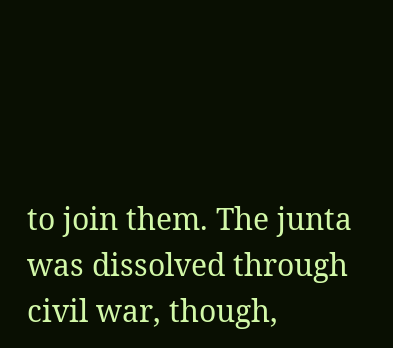to join them. The junta was dissolved through civil war, though,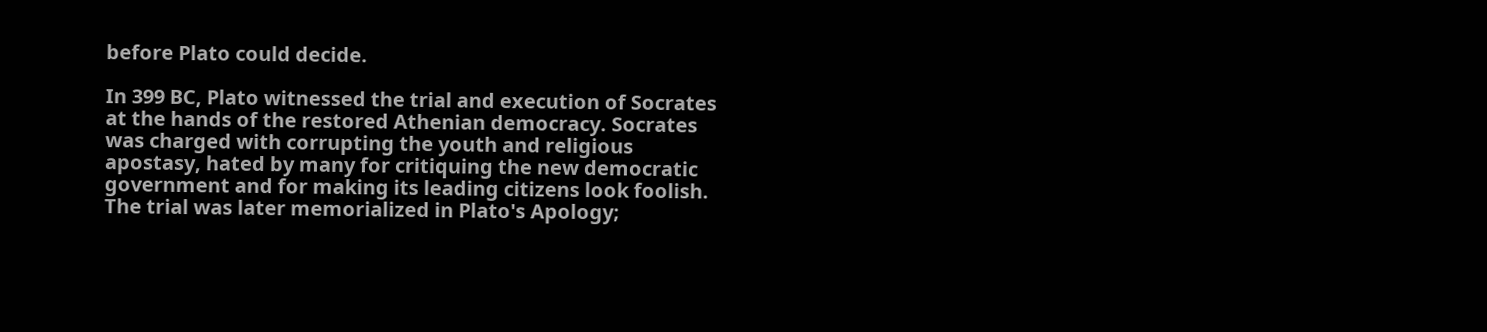before Plato could decide.

In 399 BC, Plato witnessed the trial and execution of Socrates at the hands of the restored Athenian democracy. Socrates was charged with corrupting the youth and religious apostasy, hated by many for critiquing the new democratic government and for making its leading citizens look foolish. The trial was later memorialized in Plato's Apology;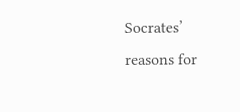Socrates’ reasons for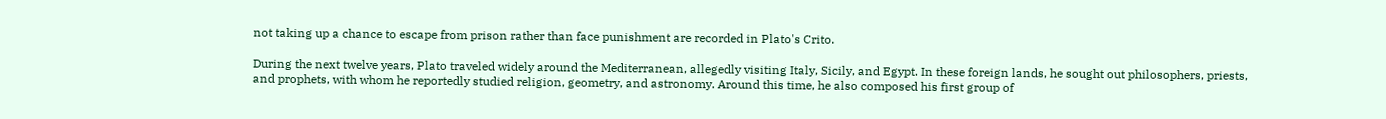not taking up a chance to escape from prison rather than face punishment are recorded in Plato's Crito.

During the next twelve years, Plato traveled widely around the Mediterranean, allegedly visiting Italy, Sicily, and Egypt. In these foreign lands, he sought out philosophers, priests, and prophets, with whom he reportedly studied religion, geometry, and astronomy. Around this time, he also composed his first group of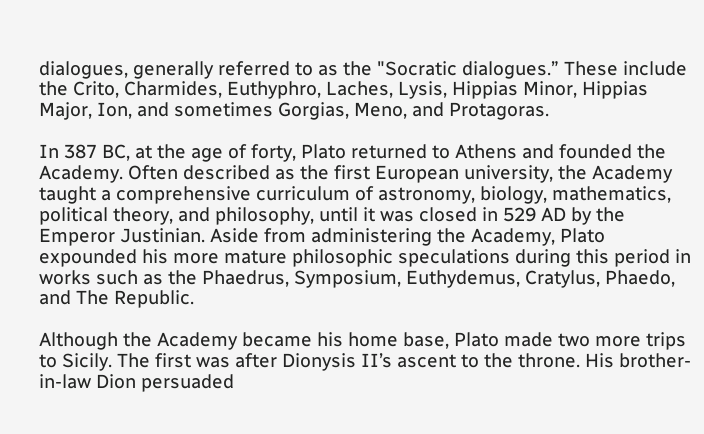dialogues, generally referred to as the "Socratic dialogues.” These include the Crito, Charmides, Euthyphro, Laches, Lysis, Hippias Minor, Hippias Major, Ion, and sometimes Gorgias, Meno, and Protagoras.

In 387 BC, at the age of forty, Plato returned to Athens and founded the Academy. Often described as the first European university, the Academy taught a comprehensive curriculum of astronomy, biology, mathematics, political theory, and philosophy, until it was closed in 529 AD by the Emperor Justinian. Aside from administering the Academy, Plato expounded his more mature philosophic speculations during this period in works such as the Phaedrus, Symposium, Euthydemus, Cratylus, Phaedo, and The Republic.

Although the Academy became his home base, Plato made two more trips to Sicily. The first was after Dionysis II’s ascent to the throne. His brother-in-law Dion persuaded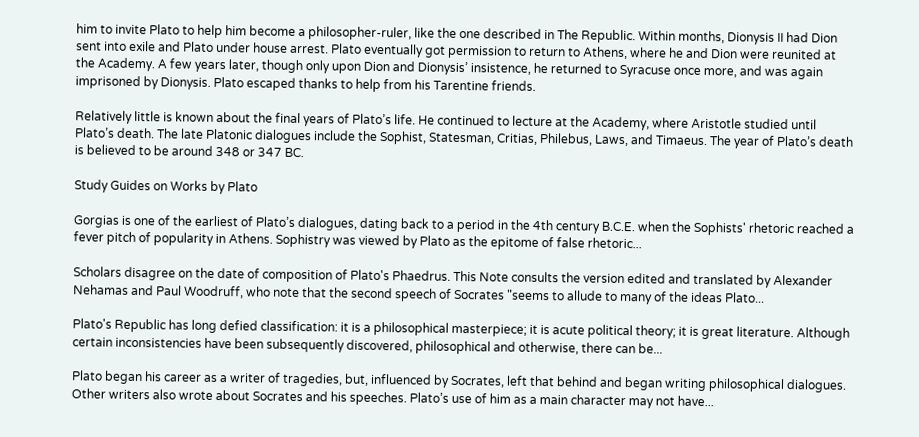him to invite Plato to help him become a philosopher-ruler, like the one described in The Republic. Within months, Dionysis II had Dion sent into exile and Plato under house arrest. Plato eventually got permission to return to Athens, where he and Dion were reunited at the Academy. A few years later, though only upon Dion and Dionysis’ insistence, he returned to Syracuse once more, and was again imprisoned by Dionysis. Plato escaped thanks to help from his Tarentine friends.

Relatively little is known about the final years of Plato’s life. He continued to lecture at the Academy, where Aristotle studied until Plato’s death. The late Platonic dialogues include the Sophist, Statesman, Critias, Philebus, Laws, and Timaeus. The year of Plato’s death is believed to be around 348 or 347 BC.

Study Guides on Works by Plato

Gorgias is one of the earliest of Plato’s dialogues, dating back to a period in the 4th century B.C.E. when the Sophists' rhetoric reached a fever pitch of popularity in Athens. Sophistry was viewed by Plato as the epitome of false rhetoric...

Scholars disagree on the date of composition of Plato's Phaedrus. This Note consults the version edited and translated by Alexander Nehamas and Paul Woodruff, who note that the second speech of Socrates "seems to allude to many of the ideas Plato...

Plato's Republic has long defied classification: it is a philosophical masterpiece; it is acute political theory; it is great literature. Although certain inconsistencies have been subsequently discovered, philosophical and otherwise, there can be...

Plato began his career as a writer of tragedies, but, influenced by Socrates, left that behind and began writing philosophical dialogues. Other writers also wrote about Socrates and his speeches. Plato’s use of him as a main character may not have...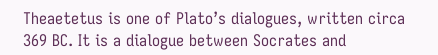Theaetetus is one of Plato’s dialogues, written circa 369 BC. It is a dialogue between Socrates and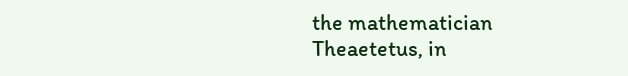the mathematician Theaetetus, in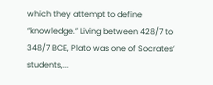which they attempt to define “knowledge.” Living between 428/7 to 348/7 BCE, Plato was one of Socrates’ students,...